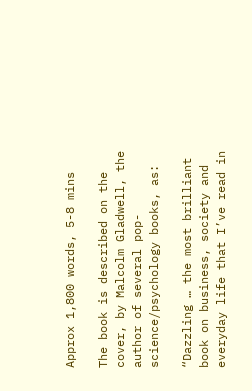Approx 1,800 words, 5-8 mins

The book is described on the cover, by Malcolm Gladwell, the author of several pop-science/psychology books, as:

“Dazzling … the most brilliant book on business, society and everyday life that I’ve read in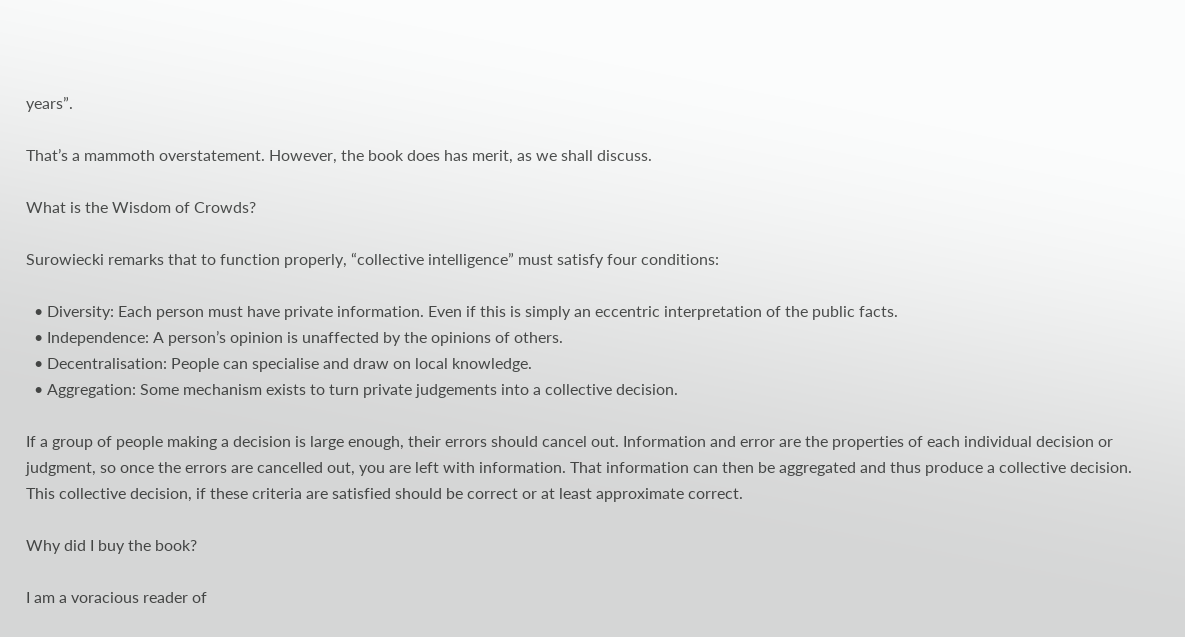years”.

That’s a mammoth overstatement. However, the book does has merit, as we shall discuss.

What is the Wisdom of Crowds?

Surowiecki remarks that to function properly, “collective intelligence” must satisfy four conditions:

  • Diversity: Each person must have private information. Even if this is simply an eccentric interpretation of the public facts.
  • Independence: A person’s opinion is unaffected by the opinions of others.
  • Decentralisation: People can specialise and draw on local knowledge.
  • Aggregation: Some mechanism exists to turn private judgements into a collective decision.

If a group of people making a decision is large enough, their errors should cancel out. Information and error are the properties of each individual decision or judgment, so once the errors are cancelled out, you are left with information. That information can then be aggregated and thus produce a collective decision. This collective decision, if these criteria are satisfied should be correct or at least approximate correct.

Why did I buy the book?

I am a voracious reader of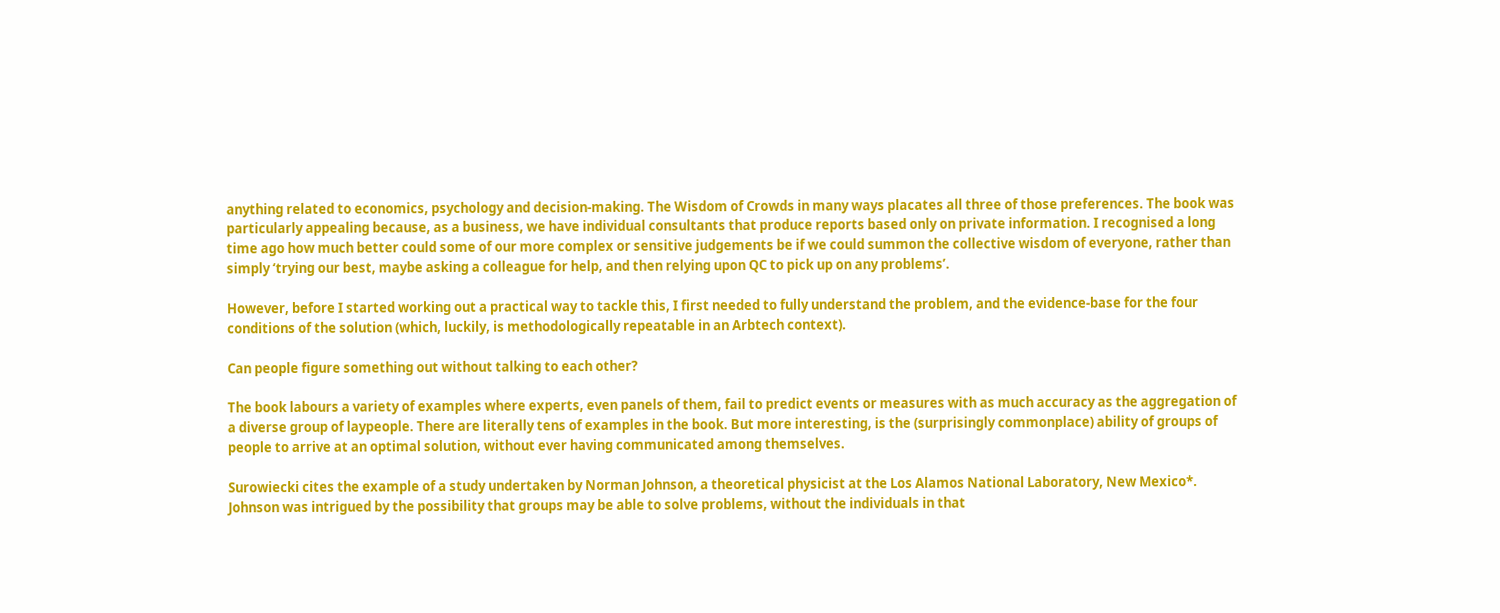anything related to economics, psychology and decision-making. The Wisdom of Crowds in many ways placates all three of those preferences. The book was particularly appealing because, as a business, we have individual consultants that produce reports based only on private information. I recognised a long time ago how much better could some of our more complex or sensitive judgements be if we could summon the collective wisdom of everyone, rather than simply ‘trying our best, maybe asking a colleague for help, and then relying upon QC to pick up on any problems’.

However, before I started working out a practical way to tackle this, I first needed to fully understand the problem, and the evidence-base for the four conditions of the solution (which, luckily, is methodologically repeatable in an Arbtech context).

Can people figure something out without talking to each other?

The book labours a variety of examples where experts, even panels of them, fail to predict events or measures with as much accuracy as the aggregation of a diverse group of laypeople. There are literally tens of examples in the book. But more interesting, is the (surprisingly commonplace) ability of groups of people to arrive at an optimal solution, without ever having communicated among themselves.

Surowiecki cites the example of a study undertaken by Norman Johnson, a theoretical physicist at the Los Alamos National Laboratory, New Mexico*. Johnson was intrigued by the possibility that groups may be able to solve problems, without the individuals in that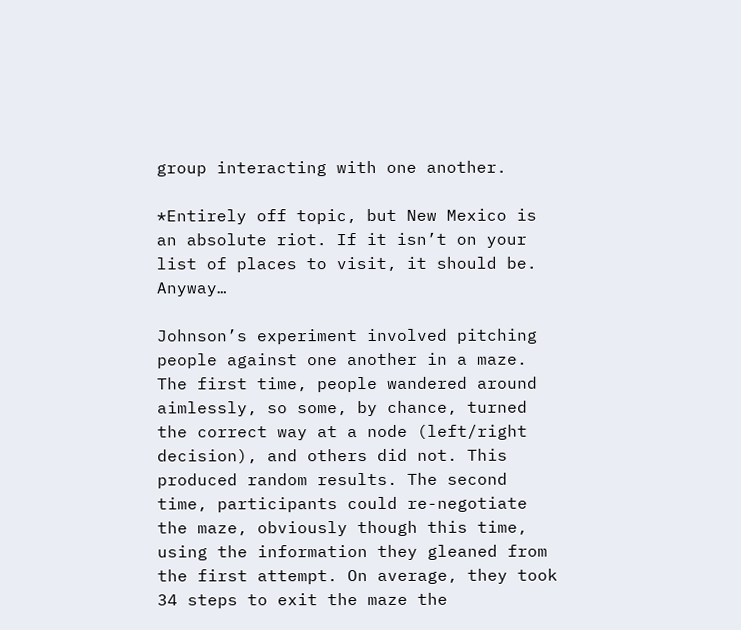group interacting with one another.

*Entirely off topic, but New Mexico is an absolute riot. If it isn’t on your list of places to visit, it should be. Anyway…

Johnson’s experiment involved pitching people against one another in a maze. The first time, people wandered around aimlessly, so some, by chance, turned the correct way at a node (left/right decision), and others did not. This produced random results. The second time, participants could re-negotiate the maze, obviously though this time, using the information they gleaned from the first attempt. On average, they took 34 steps to exit the maze the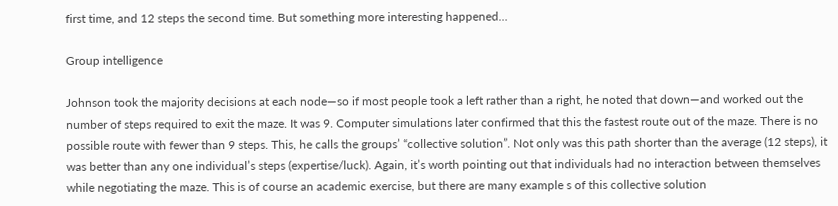first time, and 12 steps the second time. But something more interesting happened…

Group intelligence

Johnson took the majority decisions at each node—so if most people took a left rather than a right, he noted that down—and worked out the number of steps required to exit the maze. It was 9. Computer simulations later confirmed that this the fastest route out of the maze. There is no possible route with fewer than 9 steps. This, he calls the groups’ “collective solution”. Not only was this path shorter than the average (12 steps), it was better than any one individual’s steps (expertise/luck). Again, it’s worth pointing out that individuals had no interaction between themselves while negotiating the maze. This is of course an academic exercise, but there are many example s of this collective solution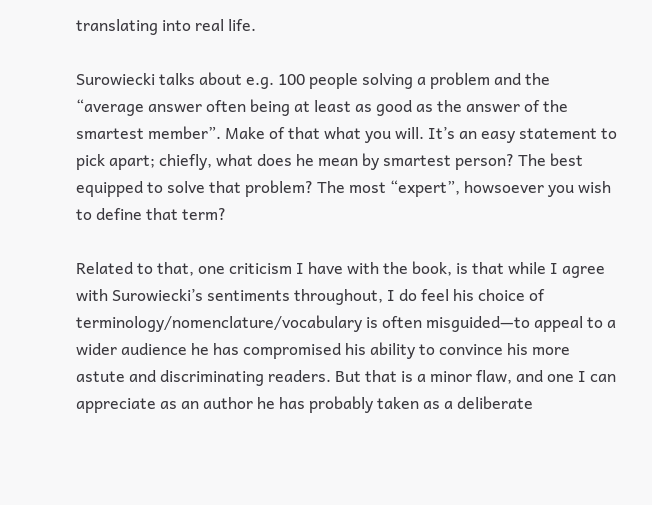translating into real life.

Surowiecki talks about e.g. 100 people solving a problem and the “average answer often being at least as good as the answer of the smartest member”. Make of that what you will. It’s an easy statement to pick apart; chiefly, what does he mean by smartest person? The best equipped to solve that problem? The most “expert”, howsoever you wish to define that term?

Related to that, one criticism I have with the book, is that while I agree with Surowiecki’s sentiments throughout, I do feel his choice of terminology/nomenclature/vocabulary is often misguided—to appeal to a wider audience he has compromised his ability to convince his more astute and discriminating readers. But that is a minor flaw, and one I can appreciate as an author he has probably taken as a deliberate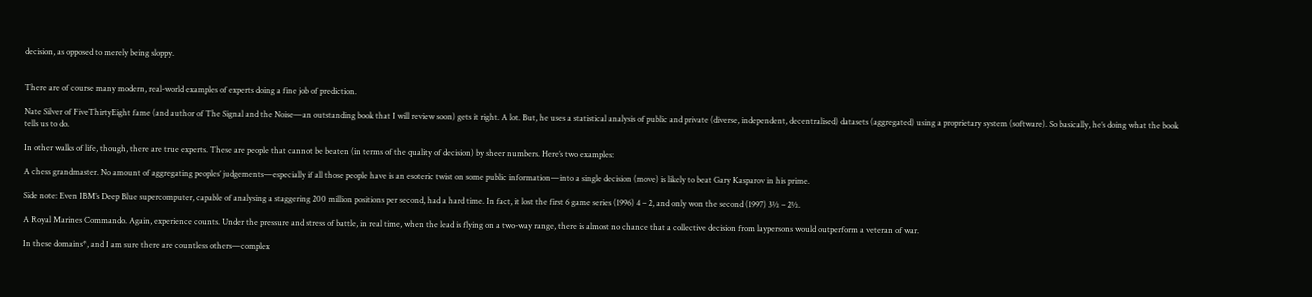decision, as opposed to merely being sloppy.


There are of course many modern, real-world examples of experts doing a fine job of prediction.

Nate Silver of FiveThirtyEight fame (and author of The Signal and the Noise—an outstanding book that I will review soon) gets it right. A lot. But, he uses a statistical analysis of public and private (diverse, independent, decentralised) datasets (aggregated) using a proprietary system (software). So basically, he’s doing what the book tells us to do.

In other walks of life, though, there are true experts. These are people that cannot be beaten (in terms of the quality of decision) by sheer numbers. Here’s two examples:

A chess grandmaster. No amount of aggregating peoples’ judgements—especially if all those people have is an esoteric twist on some public information—into a single decision (move) is likely to beat Gary Kasparov in his prime.

Side note: Even IBM’s Deep Blue supercomputer, capable of analysing a staggering 200 million positions per second, had a hard time. In fact, it lost the first 6 game series (1996) 4 – 2, and only won the second (1997) 3½ – 2½.

A Royal Marines Commando. Again, experience counts. Under the pressure and stress of battle, in real time, when the lead is flying on a two-way range, there is almost no chance that a collective decision from laypersons would outperform a veteran of war.

In these domains*, and I am sure there are countless others—complex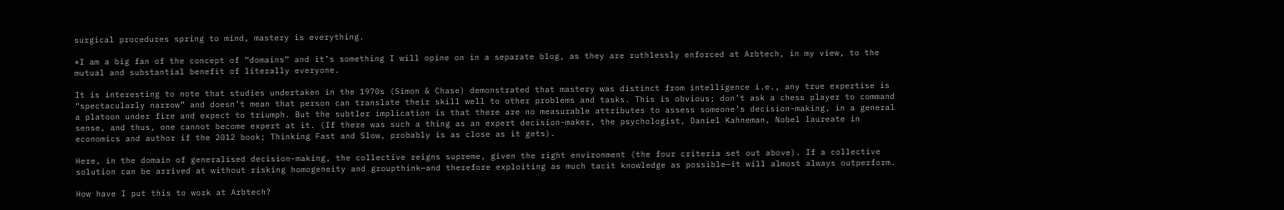surgical procedures spring to mind, mastery is everything.

*I am a big fan of the concept of “domains” and it’s something I will opine on in a separate blog, as they are ruthlessly enforced at Arbtech, in my view, to the mutual and substantial benefit of literally everyone.

It is interesting to note that studies undertaken in the 1970s (Simon & Chase) demonstrated that mastery was distinct from intelligence i.e., any true expertise is “spectacularly narrow” and doesn’t mean that person can translate their skill well to other problems and tasks. This is obvious; don’t ask a chess player to command a platoon under fire and expect to triumph. But the subtler implication is that there are no measurable attributes to assess someone’s decision-making, in a general sense, and thus, one cannot become expert at it. (If there was such a thing as an expert decision-maker, the psychologist, Daniel Kahneman, Nobel laureate in economics and author if the 2012 book; Thinking Fast and Slow, probably is as close as it gets).

Here, in the domain of generalised decision-making, the collective reigns supreme, given the right environment (the four criteria set out above). If a collective solution can be arrived at without risking homogeneity and groupthink—and therefore exploiting as much tacit knowledge as possible—it will almost always outperform.

How have I put this to work at Arbtech?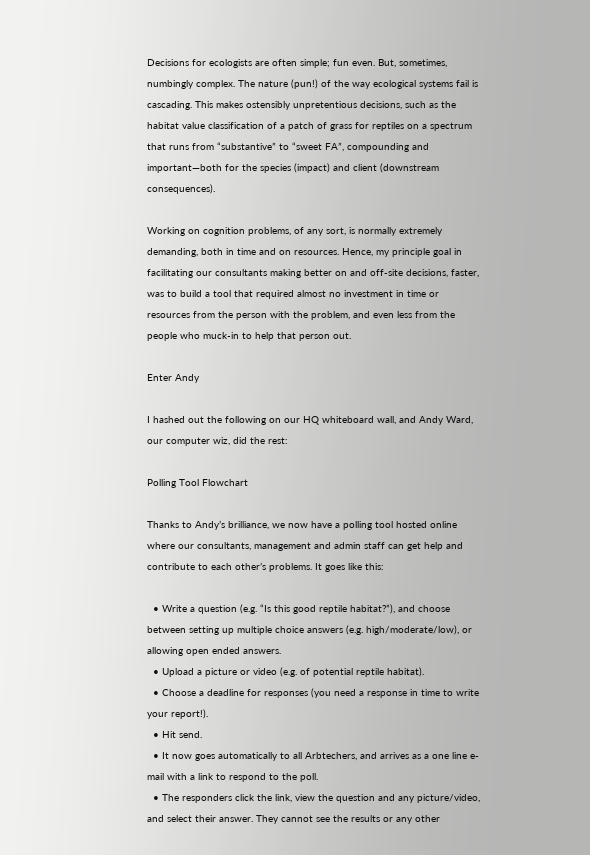Decisions for ecologists are often simple; fun even. But, sometimes, numbingly complex. The nature (pun!) of the way ecological systems fail is cascading. This makes ostensibly unpretentious decisions, such as the habitat value classification of a patch of grass for reptiles on a spectrum that runs from “substantive” to “sweet FA”, compounding and important—both for the species (impact) and client (downstream consequences).

Working on cognition problems, of any sort, is normally extremely demanding, both in time and on resources. Hence, my principle goal in facilitating our consultants making better on and off-site decisions, faster, was to build a tool that required almost no investment in time or resources from the person with the problem, and even less from the people who muck-in to help that person out.

Enter Andy

I hashed out the following on our HQ whiteboard wall, and Andy Ward, our computer wiz, did the rest:

Polling Tool Flowchart

Thanks to Andy’s brilliance, we now have a polling tool hosted online where our consultants, management and admin staff can get help and contribute to each other’s problems. It goes like this:

  • Write a question (e.g. “Is this good reptile habitat?”), and choose between setting up multiple choice answers (e.g. high/moderate/low), or allowing open ended answers.
  • Upload a picture or video (e.g. of potential reptile habitat).
  • Choose a deadline for responses (you need a response in time to write your report!).
  • Hit send.
  • It now goes automatically to all Arbtechers, and arrives as a one line e-mail with a link to respond to the poll.
  • The responders click the link, view the question and any picture/video, and select their answer. They cannot see the results or any other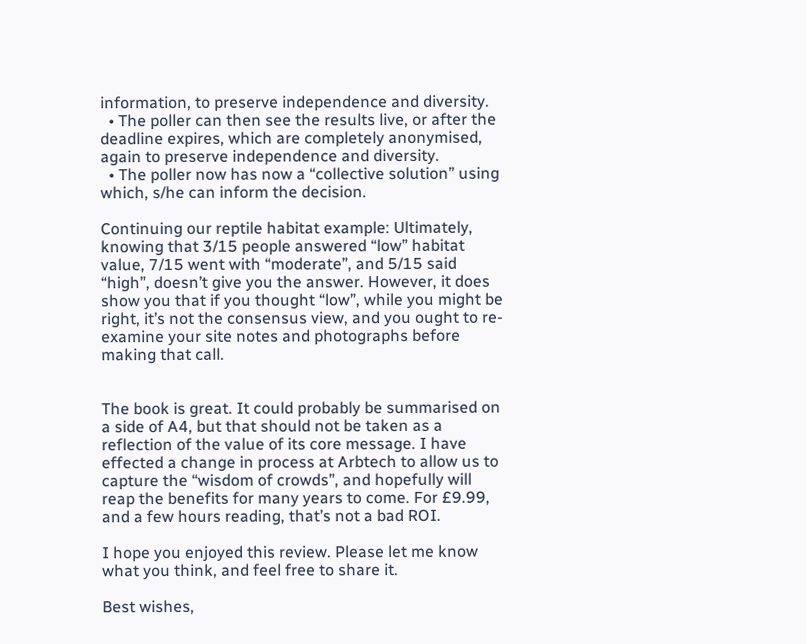information, to preserve independence and diversity.
  • The poller can then see the results live, or after the deadline expires, which are completely anonymised, again to preserve independence and diversity.
  • The poller now has now a “collective solution” using which, s/he can inform the decision.

Continuing our reptile habitat example: Ultimately, knowing that 3/15 people answered “low” habitat value, 7/15 went with “moderate”, and 5/15 said “high”, doesn’t give you the answer. However, it does show you that if you thought “low”, while you might be right, it’s not the consensus view, and you ought to re-examine your site notes and photographs before making that call.


The book is great. It could probably be summarised on a side of A4, but that should not be taken as a reflection of the value of its core message. I have effected a change in process at Arbtech to allow us to capture the “wisdom of crowds”, and hopefully will reap the benefits for many years to come. For £9.99, and a few hours reading, that’s not a bad ROI.

I hope you enjoyed this review. Please let me know what you think, and feel free to share it.

Best wishes,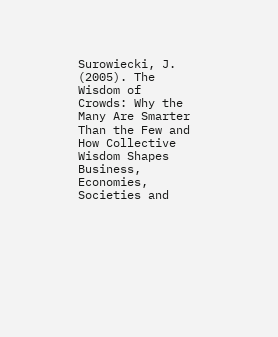Surowiecki, J. (2005). The Wisdom of Crowds: Why the Many Are Smarter Than the Few and How Collective Wisdom Shapes Business, Economies, Societies and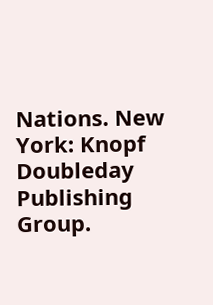Nations. New York: Knopf Doubleday Publishing Group.